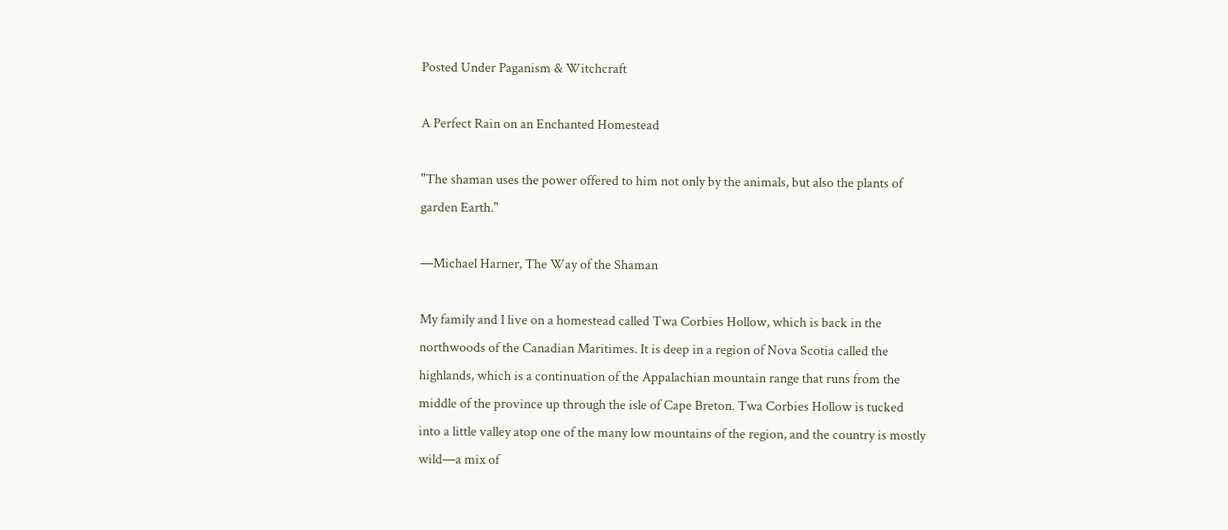Posted Under Paganism & Witchcraft

A Perfect Rain on an Enchanted Homestead

"The shaman uses the power offered to him not only by the animals, but also the plants of garden Earth."

—Michael Harner, The Way of the Shaman

My family and I live on a homestead called Twa Corbies Hollow, which is back in the northwoods of the Canadian Maritimes. It is deep in a region of Nova Scotia called the highlands, which is a continuation of the Appalachian mountain range that runs from the middle of the province up through the isle of Cape Breton. Twa Corbies Hollow is tucked into a little valley atop one of the many low mountains of the region, and the country is mostly wild—a mix of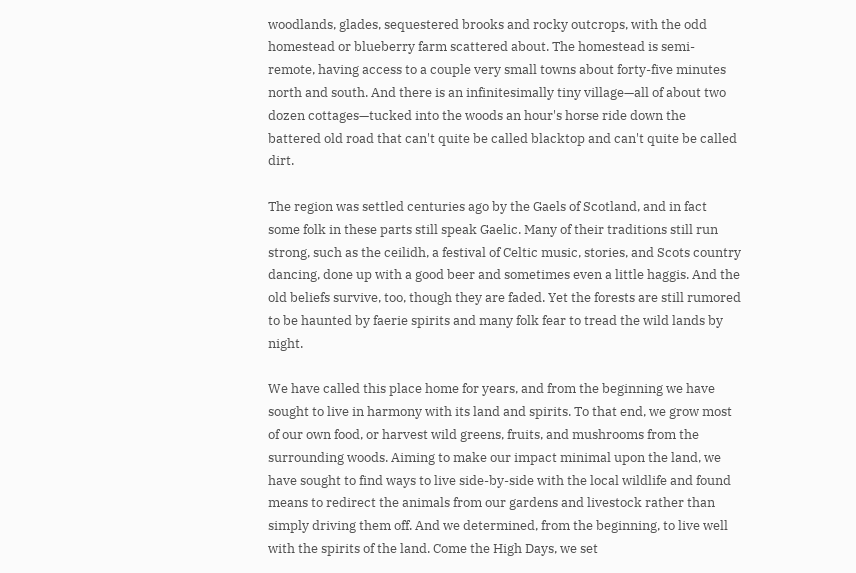woodlands, glades, sequestered brooks and rocky outcrops, with the odd homestead or blueberry farm scattered about. The homestead is semi-remote, having access to a couple very small towns about forty-five minutes north and south. And there is an infinitesimally tiny village—all of about two dozen cottages—tucked into the woods an hour's horse ride down the battered old road that can't quite be called blacktop and can't quite be called dirt.

The region was settled centuries ago by the Gaels of Scotland, and in fact some folk in these parts still speak Gaelic. Many of their traditions still run strong, such as the ceilidh, a festival of Celtic music, stories, and Scots country dancing, done up with a good beer and sometimes even a little haggis. And the old beliefs survive, too, though they are faded. Yet the forests are still rumored to be haunted by faerie spirits and many folk fear to tread the wild lands by night.

We have called this place home for years, and from the beginning we have sought to live in harmony with its land and spirits. To that end, we grow most of our own food, or harvest wild greens, fruits, and mushrooms from the surrounding woods. Aiming to make our impact minimal upon the land, we have sought to find ways to live side-by-side with the local wildlife and found means to redirect the animals from our gardens and livestock rather than simply driving them off. And we determined, from the beginning, to live well with the spirits of the land. Come the High Days, we set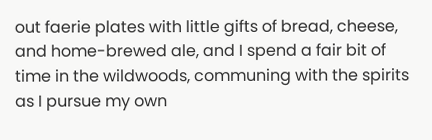out faerie plates with little gifts of bread, cheese, and home-brewed ale, and I spend a fair bit of time in the wildwoods, communing with the spirits as I pursue my own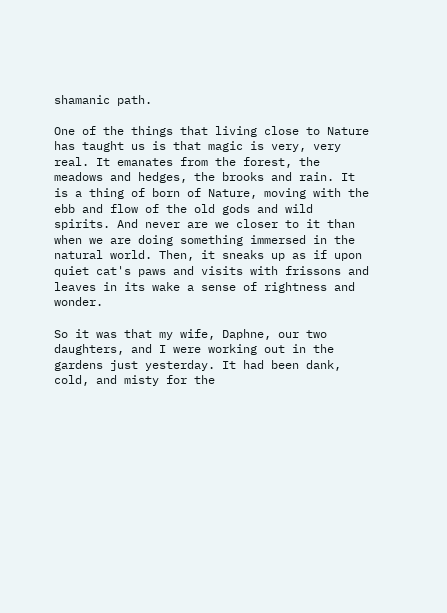shamanic path.

One of the things that living close to Nature has taught us is that magic is very, very real. It emanates from the forest, the meadows and hedges, the brooks and rain. It is a thing of born of Nature, moving with the ebb and flow of the old gods and wild spirits. And never are we closer to it than when we are doing something immersed in the natural world. Then, it sneaks up as if upon quiet cat's paws and visits with frissons and leaves in its wake a sense of rightness and wonder.

So it was that my wife, Daphne, our two daughters, and I were working out in the gardens just yesterday. It had been dank, cold, and misty for the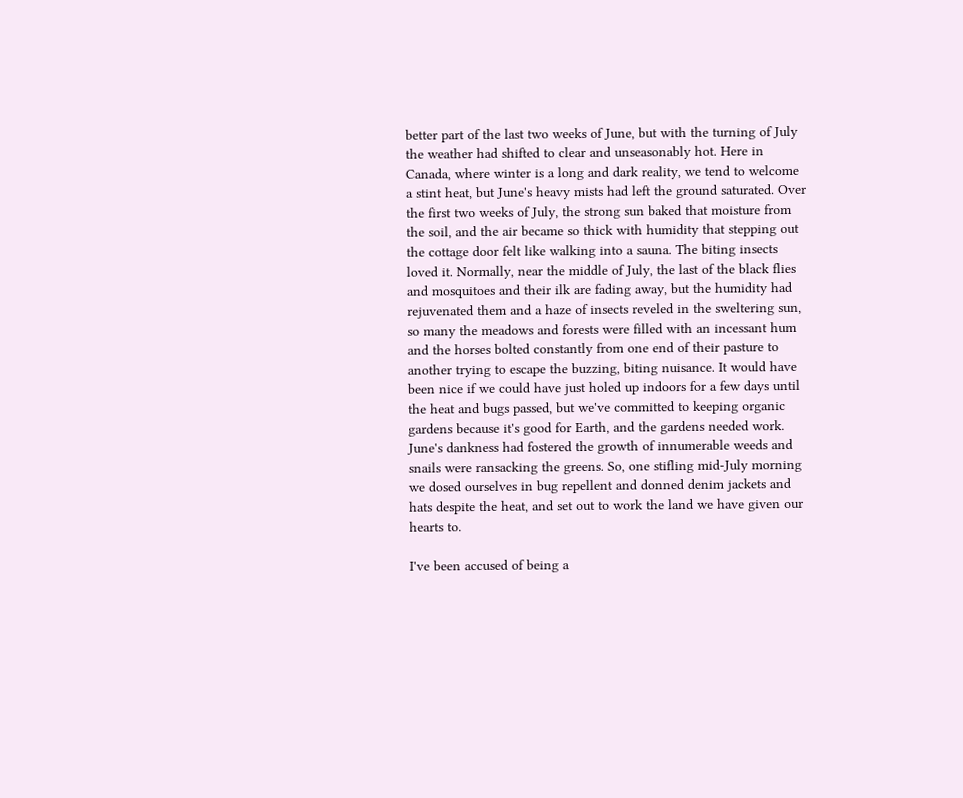better part of the last two weeks of June, but with the turning of July the weather had shifted to clear and unseasonably hot. Here in Canada, where winter is a long and dark reality, we tend to welcome a stint heat, but June's heavy mists had left the ground saturated. Over the first two weeks of July, the strong sun baked that moisture from the soil, and the air became so thick with humidity that stepping out the cottage door felt like walking into a sauna. The biting insects loved it. Normally, near the middle of July, the last of the black flies and mosquitoes and their ilk are fading away, but the humidity had rejuvenated them and a haze of insects reveled in the sweltering sun, so many the meadows and forests were filled with an incessant hum and the horses bolted constantly from one end of their pasture to another trying to escape the buzzing, biting nuisance. It would have been nice if we could have just holed up indoors for a few days until the heat and bugs passed, but we've committed to keeping organic gardens because it's good for Earth, and the gardens needed work. June's dankness had fostered the growth of innumerable weeds and snails were ransacking the greens. So, one stifling mid-July morning we dosed ourselves in bug repellent and donned denim jackets and hats despite the heat, and set out to work the land we have given our hearts to.

I've been accused of being a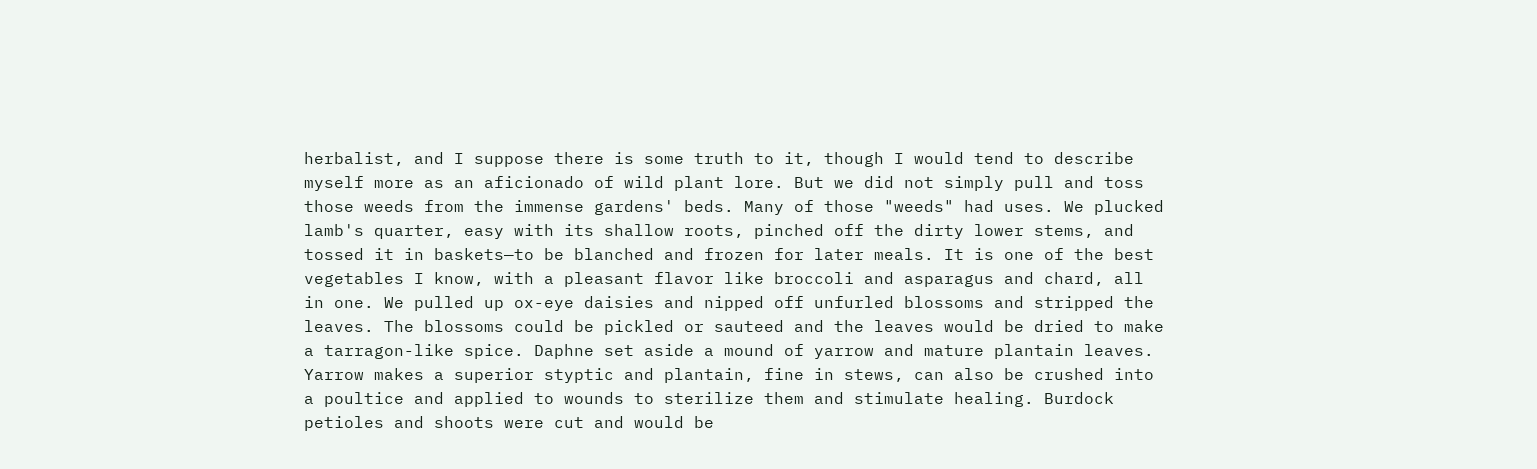herbalist, and I suppose there is some truth to it, though I would tend to describe myself more as an aficionado of wild plant lore. But we did not simply pull and toss those weeds from the immense gardens' beds. Many of those "weeds" had uses. We plucked lamb's quarter, easy with its shallow roots, pinched off the dirty lower stems, and tossed it in baskets—to be blanched and frozen for later meals. It is one of the best vegetables I know, with a pleasant flavor like broccoli and asparagus and chard, all in one. We pulled up ox-eye daisies and nipped off unfurled blossoms and stripped the leaves. The blossoms could be pickled or sauteed and the leaves would be dried to make a tarragon-like spice. Daphne set aside a mound of yarrow and mature plantain leaves. Yarrow makes a superior styptic and plantain, fine in stews, can also be crushed into a poultice and applied to wounds to sterilize them and stimulate healing. Burdock petioles and shoots were cut and would be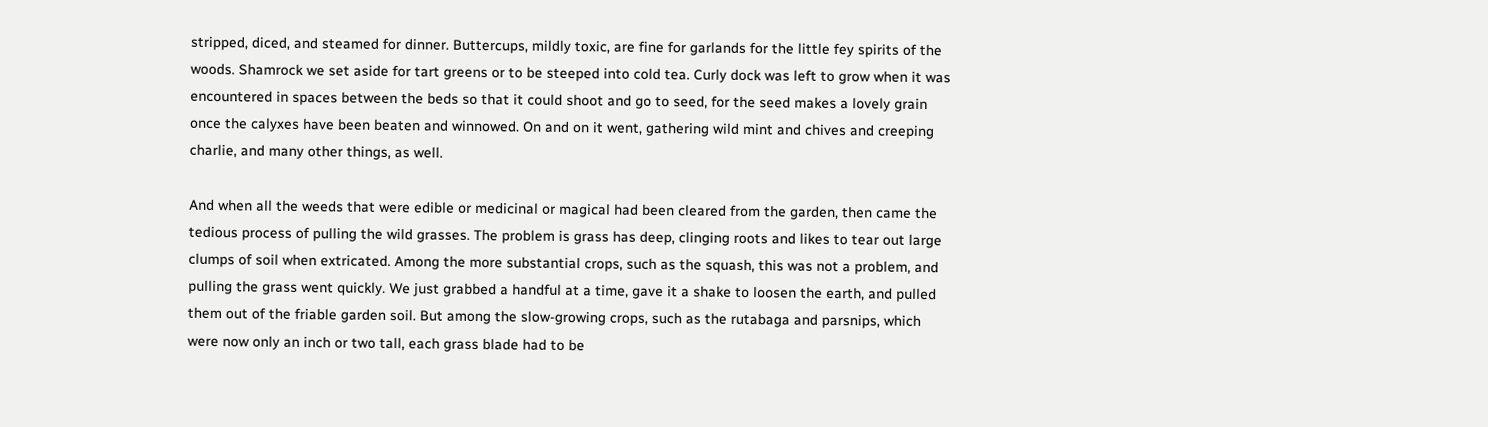stripped, diced, and steamed for dinner. Buttercups, mildly toxic, are fine for garlands for the little fey spirits of the woods. Shamrock we set aside for tart greens or to be steeped into cold tea. Curly dock was left to grow when it was encountered in spaces between the beds so that it could shoot and go to seed, for the seed makes a lovely grain once the calyxes have been beaten and winnowed. On and on it went, gathering wild mint and chives and creeping charlie, and many other things, as well.

And when all the weeds that were edible or medicinal or magical had been cleared from the garden, then came the tedious process of pulling the wild grasses. The problem is grass has deep, clinging roots and likes to tear out large clumps of soil when extricated. Among the more substantial crops, such as the squash, this was not a problem, and pulling the grass went quickly. We just grabbed a handful at a time, gave it a shake to loosen the earth, and pulled them out of the friable garden soil. But among the slow-growing crops, such as the rutabaga and parsnips, which were now only an inch or two tall, each grass blade had to be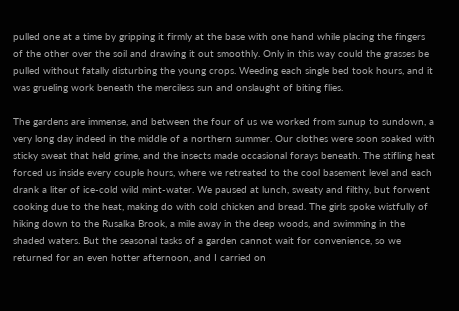pulled one at a time by gripping it firmly at the base with one hand while placing the fingers of the other over the soil and drawing it out smoothly. Only in this way could the grasses be pulled without fatally disturbing the young crops. Weeding each single bed took hours, and it was grueling work beneath the merciless sun and onslaught of biting flies.

The gardens are immense, and between the four of us we worked from sunup to sundown, a very long day indeed in the middle of a northern summer. Our clothes were soon soaked with sticky sweat that held grime, and the insects made occasional forays beneath. The stifling heat forced us inside every couple hours, where we retreated to the cool basement level and each drank a liter of ice-cold wild mint-water. We paused at lunch, sweaty and filthy, but forwent cooking due to the heat, making do with cold chicken and bread. The girls spoke wistfully of hiking down to the Rusalka Brook, a mile away in the deep woods, and swimming in the shaded waters. But the seasonal tasks of a garden cannot wait for convenience, so we returned for an even hotter afternoon, and I carried on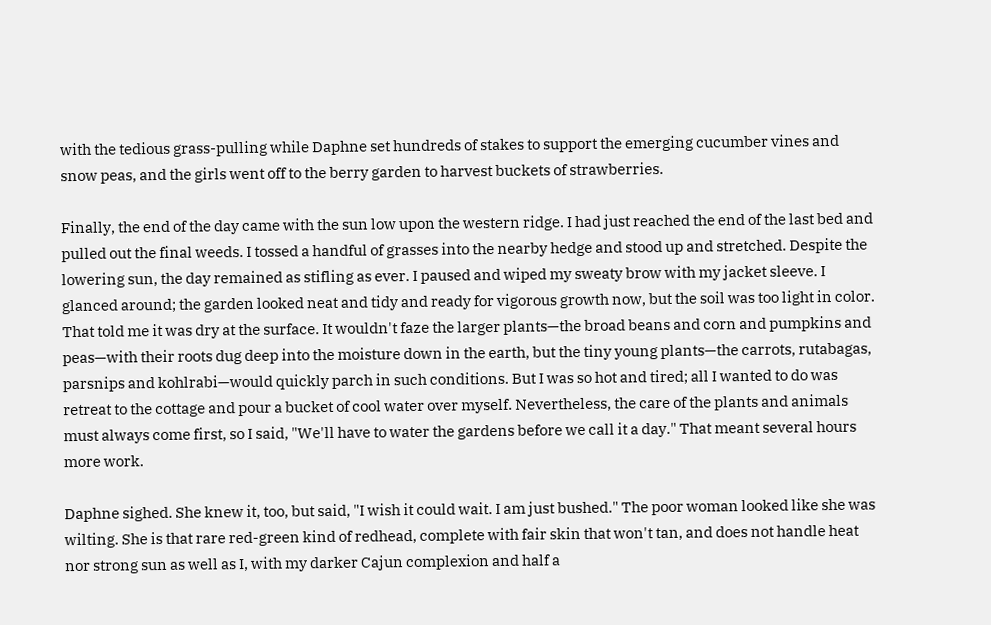with the tedious grass-pulling while Daphne set hundreds of stakes to support the emerging cucumber vines and snow peas, and the girls went off to the berry garden to harvest buckets of strawberries.

Finally, the end of the day came with the sun low upon the western ridge. I had just reached the end of the last bed and pulled out the final weeds. I tossed a handful of grasses into the nearby hedge and stood up and stretched. Despite the lowering sun, the day remained as stifling as ever. I paused and wiped my sweaty brow with my jacket sleeve. I glanced around; the garden looked neat and tidy and ready for vigorous growth now, but the soil was too light in color. That told me it was dry at the surface. It wouldn't faze the larger plants—the broad beans and corn and pumpkins and peas—with their roots dug deep into the moisture down in the earth, but the tiny young plants—the carrots, rutabagas, parsnips and kohlrabi—would quickly parch in such conditions. But I was so hot and tired; all I wanted to do was retreat to the cottage and pour a bucket of cool water over myself. Nevertheless, the care of the plants and animals must always come first, so I said, "We'll have to water the gardens before we call it a day." That meant several hours more work.

Daphne sighed. She knew it, too, but said, "I wish it could wait. I am just bushed." The poor woman looked like she was wilting. She is that rare red-green kind of redhead, complete with fair skin that won't tan, and does not handle heat nor strong sun as well as I, with my darker Cajun complexion and half a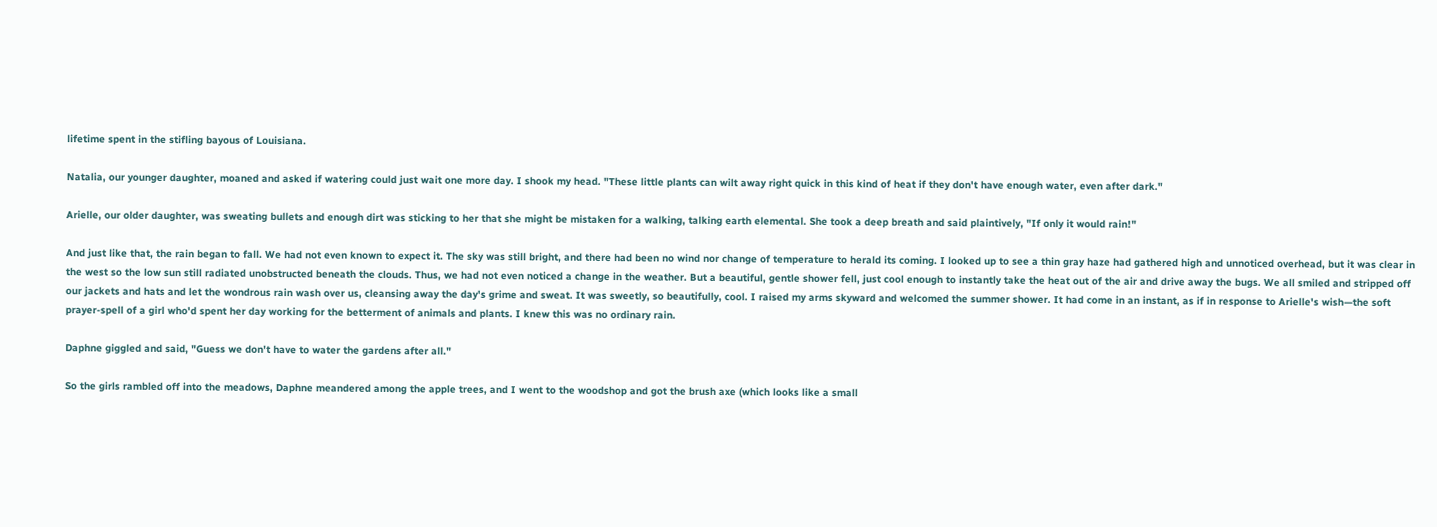lifetime spent in the stifling bayous of Louisiana.

Natalia, our younger daughter, moaned and asked if watering could just wait one more day. I shook my head. "These little plants can wilt away right quick in this kind of heat if they don't have enough water, even after dark."

Arielle, our older daughter, was sweating bullets and enough dirt was sticking to her that she might be mistaken for a walking, talking earth elemental. She took a deep breath and said plaintively, "If only it would rain!"

And just like that, the rain began to fall. We had not even known to expect it. The sky was still bright, and there had been no wind nor change of temperature to herald its coming. I looked up to see a thin gray haze had gathered high and unnoticed overhead, but it was clear in the west so the low sun still radiated unobstructed beneath the clouds. Thus, we had not even noticed a change in the weather. But a beautiful, gentle shower fell, just cool enough to instantly take the heat out of the air and drive away the bugs. We all smiled and stripped off our jackets and hats and let the wondrous rain wash over us, cleansing away the day's grime and sweat. It was sweetly, so beautifully, cool. I raised my arms skyward and welcomed the summer shower. It had come in an instant, as if in response to Arielle's wish—the soft prayer-spell of a girl who'd spent her day working for the betterment of animals and plants. I knew this was no ordinary rain.

Daphne giggled and said, "Guess we don't have to water the gardens after all."

So the girls rambled off into the meadows, Daphne meandered among the apple trees, and I went to the woodshop and got the brush axe (which looks like a small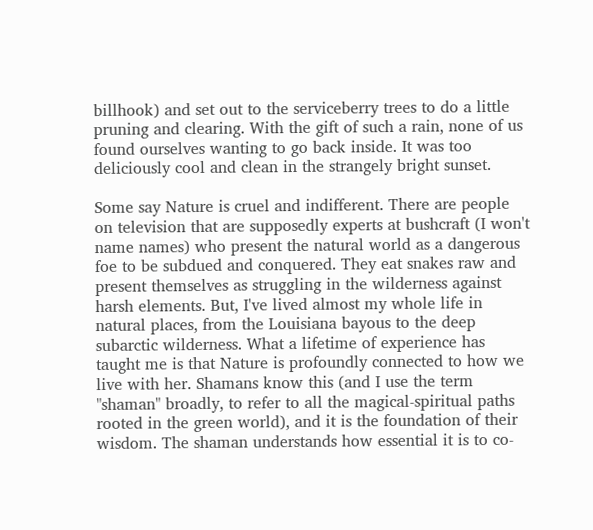billhook) and set out to the serviceberry trees to do a little pruning and clearing. With the gift of such a rain, none of us found ourselves wanting to go back inside. It was too deliciously cool and clean in the strangely bright sunset.

Some say Nature is cruel and indifferent. There are people on television that are supposedly experts at bushcraft (I won't name names) who present the natural world as a dangerous foe to be subdued and conquered. They eat snakes raw and present themselves as struggling in the wilderness against harsh elements. But, I've lived almost my whole life in natural places, from the Louisiana bayous to the deep subarctic wilderness. What a lifetime of experience has taught me is that Nature is profoundly connected to how we live with her. Shamans know this (and I use the term "shaman" broadly, to refer to all the magical-spiritual paths rooted in the green world), and it is the foundation of their wisdom. The shaman understands how essential it is to co-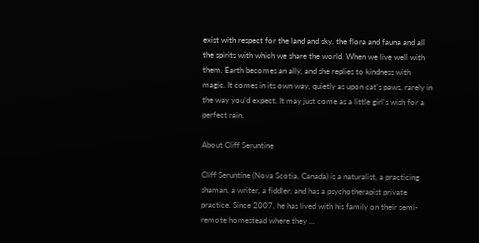exist with respect for the land and sky, the flora and fauna and all the spirits with which we share the world. When we live well with them, Earth becomes an ally, and she replies to kindness with magic. It comes in its own way, quietly as upon cat's paws, rarely in the way you'd expect. It may just come as a little girl's wish for a perfect rain.

About Cliff Seruntine

Cliff Seruntine (Nova Scotia, Canada) is a naturalist, a practicing shaman, a writer, a fiddler, and has a psychotherapist private practice. Since 2007, he has lived with his family on their semi-remote homestead where they ...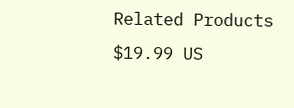Related Products
$19.99 US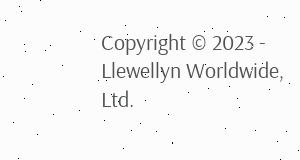Copyright © 2023 - Llewellyn Worldwide, Ltd.